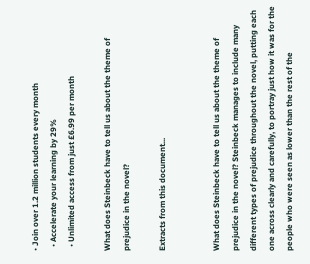• Join over 1.2 million students every month
  • Accelerate your learning by 29%
  • Unlimited access from just £6.99 per month

What does Steinbeck have to tell us about the theme of prejudice in the novel?

Extracts from this document...


What does Steinbeck have to tell us about the theme of prejudice in the novel? Steinbeck manages to include many different types of prejudice throughout the novel, putting each one across clearly and carefully, to portray just how it was for the people who were seen as lower than the rest of the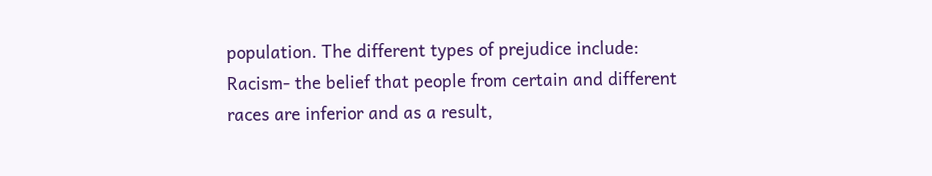population. The different types of prejudice include: Racism- the belief that people from certain and different races are inferior and as a result,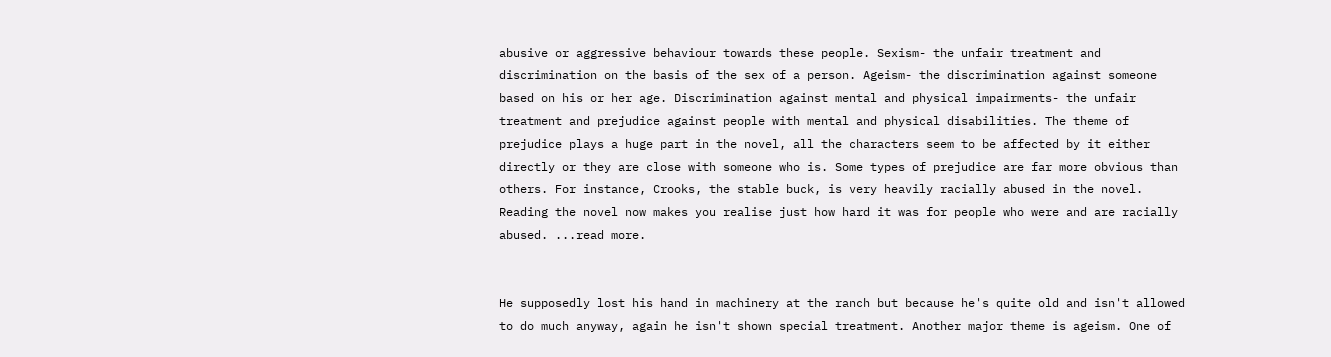abusive or aggressive behaviour towards these people. Sexism- the unfair treatment and discrimination on the basis of the sex of a person. Ageism- the discrimination against someone based on his or her age. Discrimination against mental and physical impairments- the unfair treatment and prejudice against people with mental and physical disabilities. The theme of prejudice plays a huge part in the novel, all the characters seem to be affected by it either directly or they are close with someone who is. Some types of prejudice are far more obvious than others. For instance, Crooks, the stable buck, is very heavily racially abused in the novel. Reading the novel now makes you realise just how hard it was for people who were and are racially abused. ...read more.


He supposedly lost his hand in machinery at the ranch but because he's quite old and isn't allowed to do much anyway, again he isn't shown special treatment. Another major theme is ageism. One of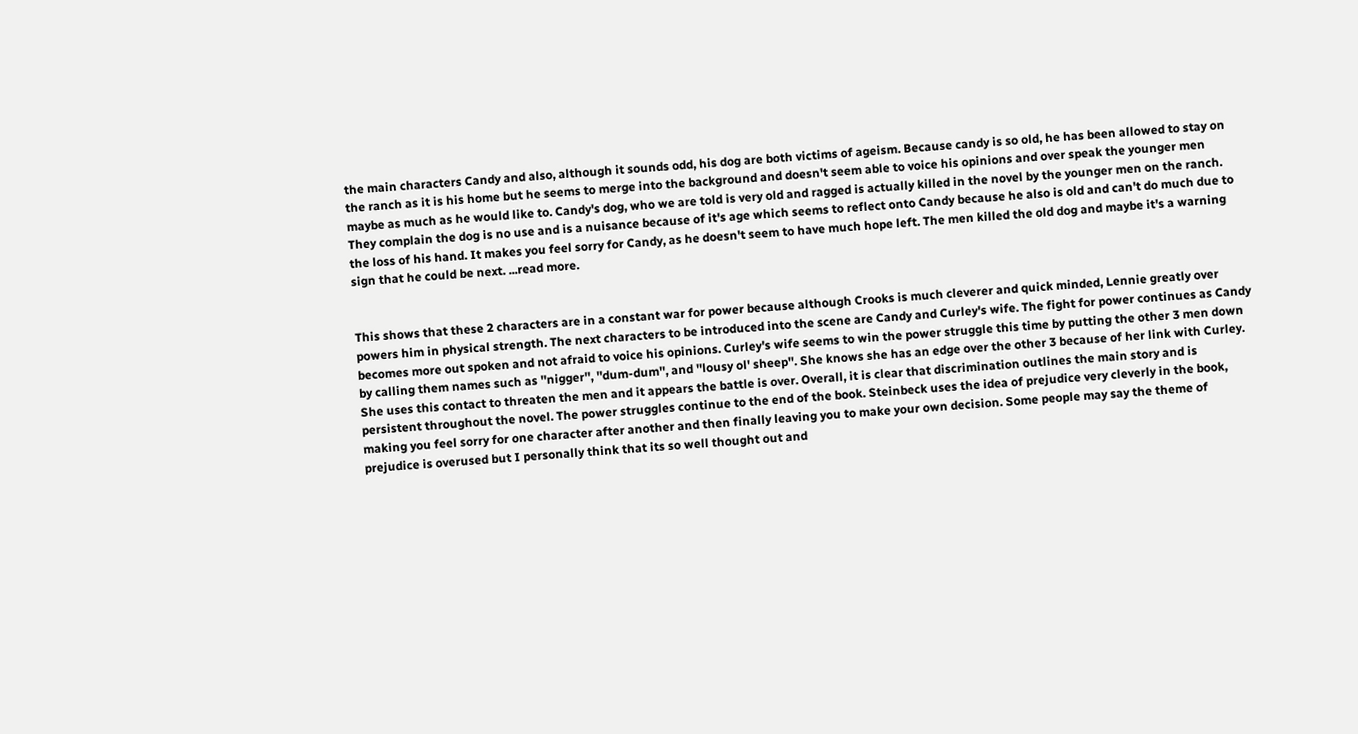the main characters Candy and also, although it sounds odd, his dog are both victims of ageism. Because candy is so old, he has been allowed to stay on the ranch as it is his home but he seems to merge into the background and doesn't seem able to voice his opinions and over speak the younger men maybe as much as he would like to. Candy's dog, who we are told is very old and ragged is actually killed in the novel by the younger men on the ranch. They complain the dog is no use and is a nuisance because of it's age which seems to reflect onto Candy because he also is old and can't do much due to the loss of his hand. It makes you feel sorry for Candy, as he doesn't seem to have much hope left. The men killed the old dog and maybe it's a warning sign that he could be next. ...read more.


This shows that these 2 characters are in a constant war for power because although Crooks is much cleverer and quick minded, Lennie greatly over powers him in physical strength. The next characters to be introduced into the scene are Candy and Curley's wife. The fight for power continues as Candy becomes more out spoken and not afraid to voice his opinions. Curley's wife seems to win the power struggle this time by putting the other 3 men down by calling them names such as ''nigger'', ''dum-dum'', and ''lousy ol' sheep''. She knows she has an edge over the other 3 because of her link with Curley. She uses this contact to threaten the men and it appears the battle is over. Overall, it is clear that discrimination outlines the main story and is persistent throughout the novel. The power struggles continue to the end of the book. Steinbeck uses the idea of prejudice very cleverly in the book, making you feel sorry for one character after another and then finally leaving you to make your own decision. Some people may say the theme of prejudice is overused but I personally think that its so well thought out and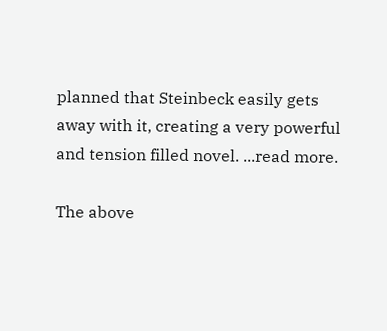planned that Steinbeck easily gets away with it, creating a very powerful and tension filled novel. ...read more.

The above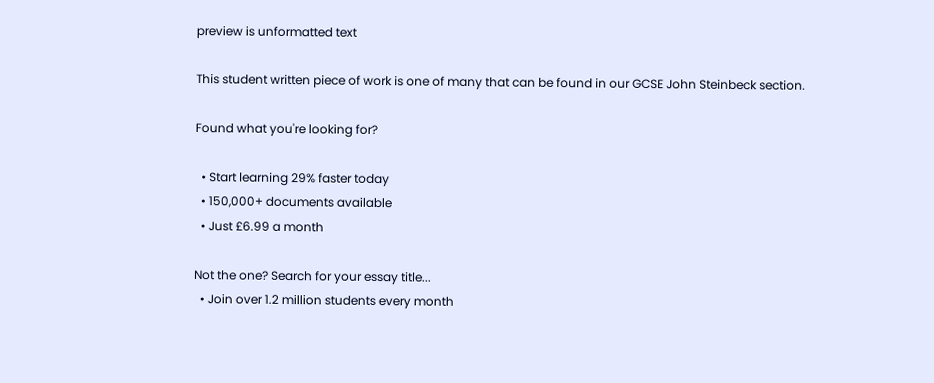preview is unformatted text

This student written piece of work is one of many that can be found in our GCSE John Steinbeck section.

Found what you're looking for?

  • Start learning 29% faster today
  • 150,000+ documents available
  • Just £6.99 a month

Not the one? Search for your essay title...
  • Join over 1.2 million students every month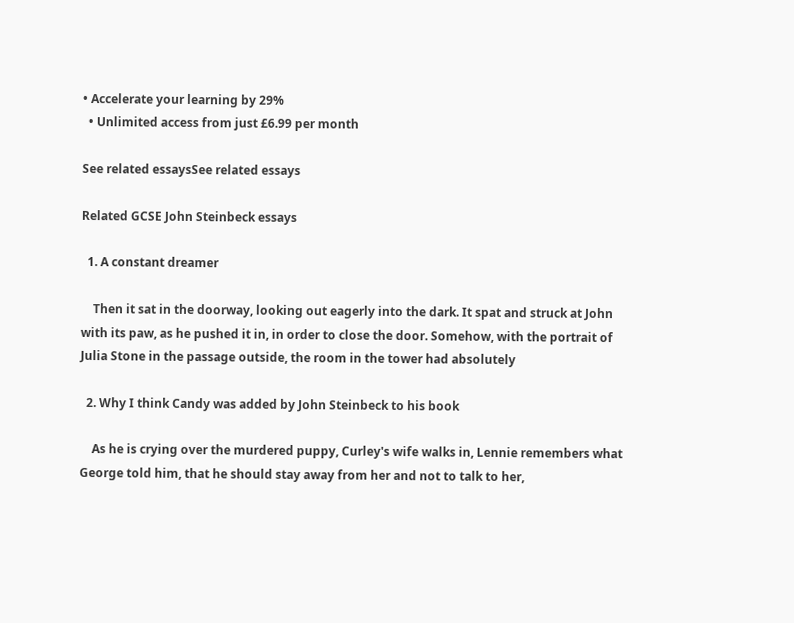• Accelerate your learning by 29%
  • Unlimited access from just £6.99 per month

See related essaysSee related essays

Related GCSE John Steinbeck essays

  1. A constant dreamer

    Then it sat in the doorway, looking out eagerly into the dark. It spat and struck at John with its paw, as he pushed it in, in order to close the door. Somehow, with the portrait of Julia Stone in the passage outside, the room in the tower had absolutely

  2. Why I think Candy was added by John Steinbeck to his book

    As he is crying over the murdered puppy, Curley's wife walks in, Lennie remembers what George told him, that he should stay away from her and not to talk to her,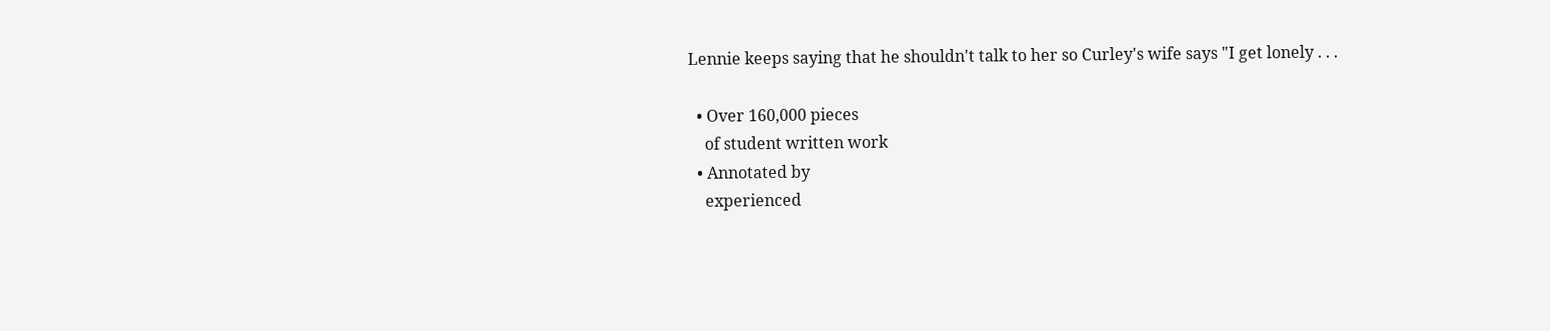Lennie keeps saying that he shouldn't talk to her so Curley's wife says "I get lonely . . .

  • Over 160,000 pieces
    of student written work
  • Annotated by
    experienced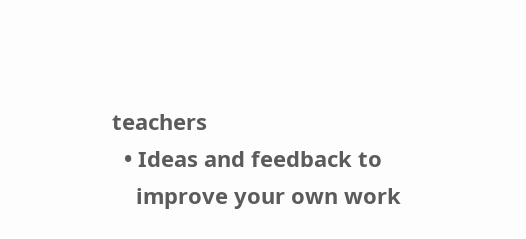teachers
  • Ideas and feedback to
    improve your own work